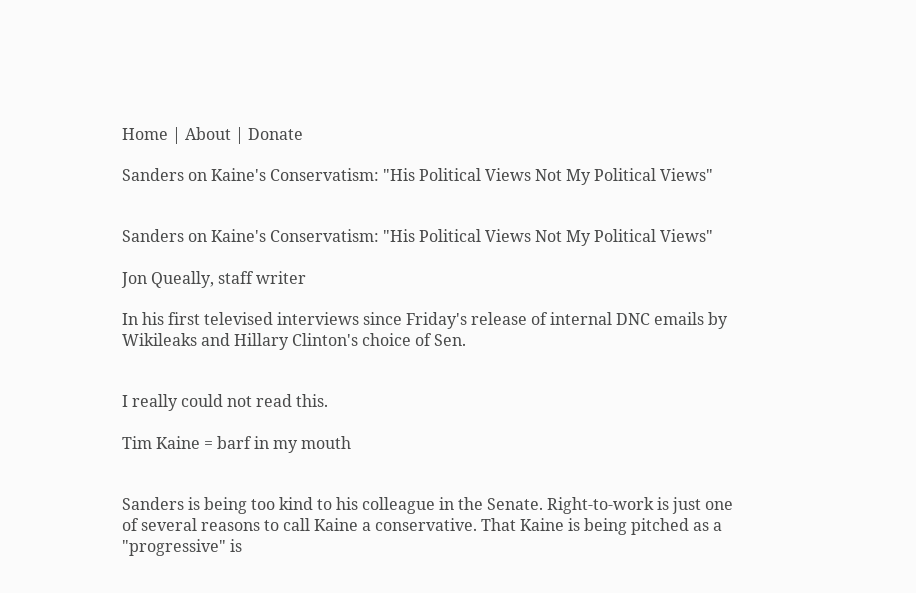Home | About | Donate

Sanders on Kaine's Conservatism: "His Political Views Not My Political Views"


Sanders on Kaine's Conservatism: "His Political Views Not My Political Views"

Jon Queally, staff writer

In his first televised interviews since Friday's release of internal DNC emails by Wikileaks and Hillary Clinton's choice of Sen.


I really could not read this.

Tim Kaine = barf in my mouth


Sanders is being too kind to his colleague in the Senate. Right-to-work is just one of several reasons to call Kaine a conservative. That Kaine is being pitched as a "progressive" is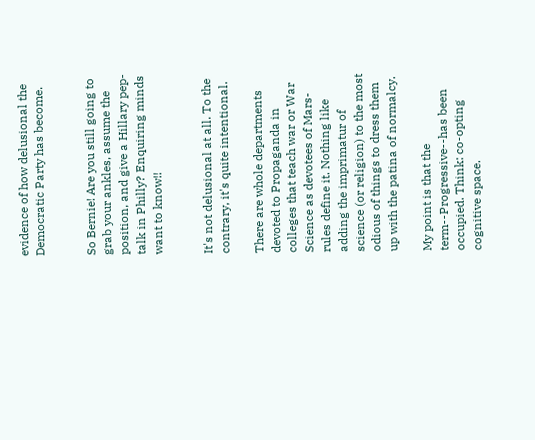evidence of how delusional the Democratic Party has become.


So Bernie! Are you still going to grab your ankles, assume the position, and give a Hillary pep-talk in Philly? Enquiring minds want to know!!


It's not delusional at all. To the contrary, it's quite intentional.

There are whole departments devoted to Propaganda in colleges that teach war or War Science as devotees of Mars-rules define it. Nothing like adding the imprimatur of science (or religion) to the most odious of things to dress them up with the patina of normalcy.

My point is that the term--Progressive--has been occupied. Think: co-opting cognitive space.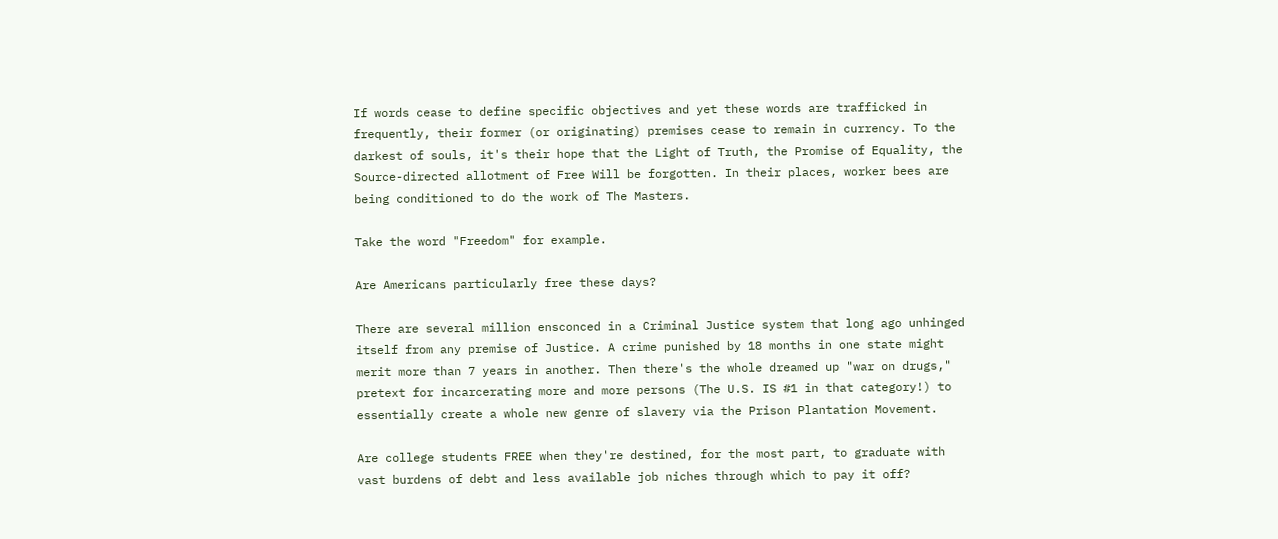If words cease to define specific objectives and yet these words are trafficked in frequently, their former (or originating) premises cease to remain in currency. To the darkest of souls, it's their hope that the Light of Truth, the Promise of Equality, the Source-directed allotment of Free Will be forgotten. In their places, worker bees are being conditioned to do the work of The Masters.

Take the word "Freedom" for example.

Are Americans particularly free these days?

There are several million ensconced in a Criminal Justice system that long ago unhinged itself from any premise of Justice. A crime punished by 18 months in one state might merit more than 7 years in another. Then there's the whole dreamed up "war on drugs," pretext for incarcerating more and more persons (The U.S. IS #1 in that category!) to essentially create a whole new genre of slavery via the Prison Plantation Movement.

Are college students FREE when they're destined, for the most part, to graduate with vast burdens of debt and less available job niches through which to pay it off?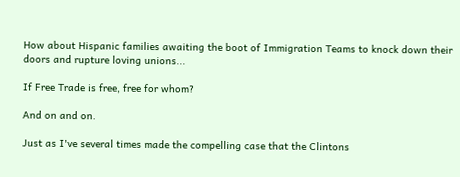How about Hispanic families awaiting the boot of Immigration Teams to knock down their doors and rupture loving unions...

If Free Trade is free, free for whom?

And on and on.

Just as I've several times made the compelling case that the Clintons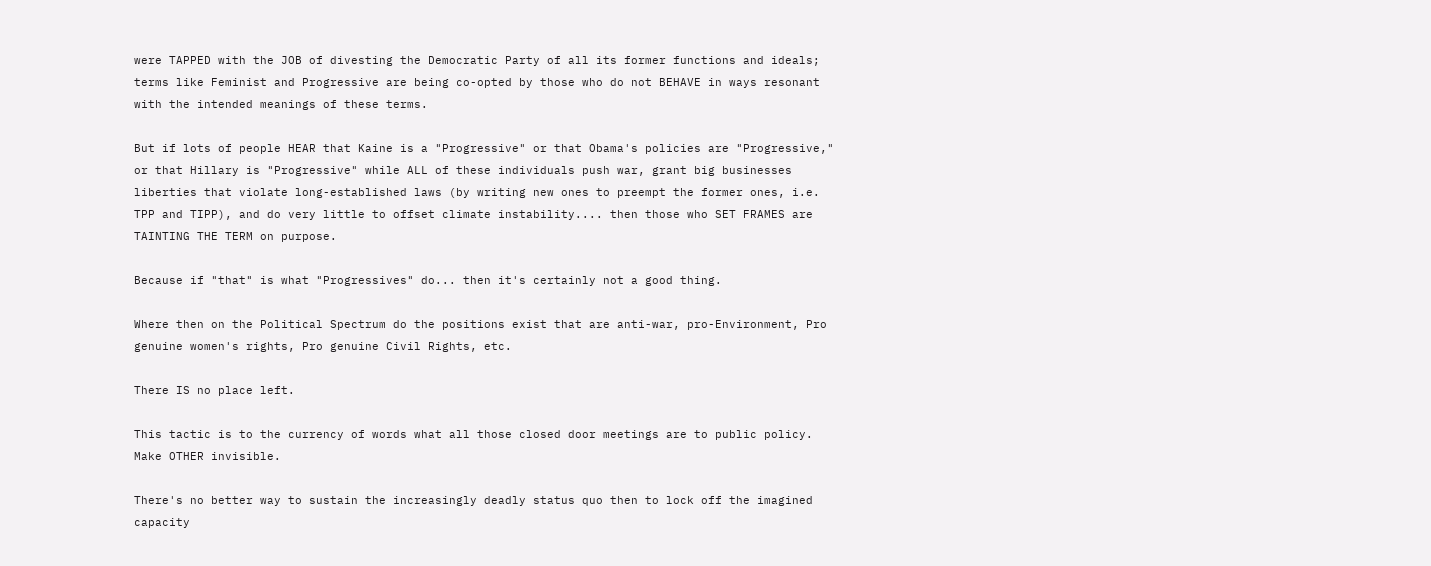were TAPPED with the JOB of divesting the Democratic Party of all its former functions and ideals; terms like Feminist and Progressive are being co-opted by those who do not BEHAVE in ways resonant with the intended meanings of these terms.

But if lots of people HEAR that Kaine is a "Progressive" or that Obama's policies are "Progressive," or that Hillary is "Progressive" while ALL of these individuals push war, grant big businesses liberties that violate long-established laws (by writing new ones to preempt the former ones, i.e. TPP and TIPP), and do very little to offset climate instability.... then those who SET FRAMES are TAINTING THE TERM on purpose.

Because if "that" is what "Progressives" do... then it's certainly not a good thing.

Where then on the Political Spectrum do the positions exist that are anti-war, pro-Environment, Pro genuine women's rights, Pro genuine Civil Rights, etc.

There IS no place left.

This tactic is to the currency of words what all those closed door meetings are to public policy. Make OTHER invisible.

There's no better way to sustain the increasingly deadly status quo then to lock off the imagined capacity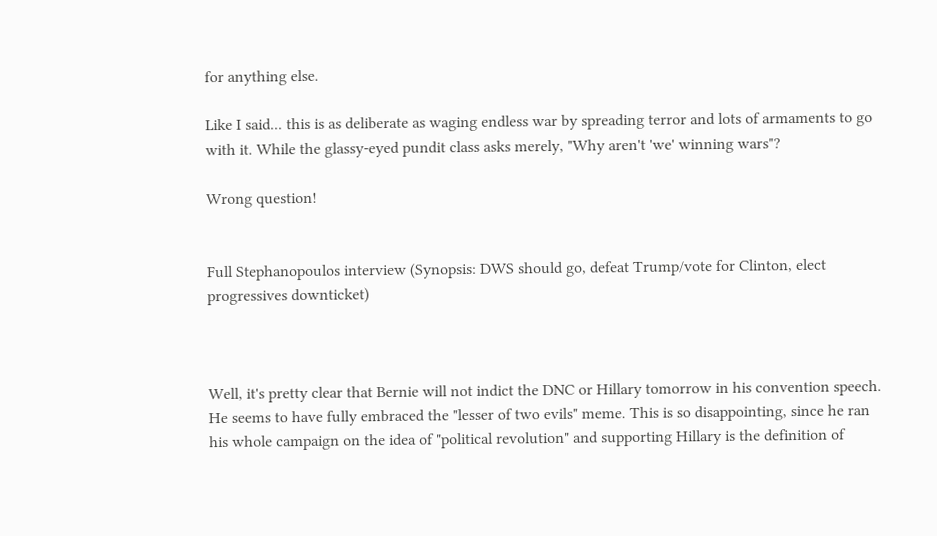for anything else.

Like I said... this is as deliberate as waging endless war by spreading terror and lots of armaments to go with it. While the glassy-eyed pundit class asks merely, "Why aren't 'we' winning wars"?

Wrong question!


Full Stephanopoulos interview (Synopsis: DWS should go, defeat Trump/vote for Clinton, elect progressives downticket)



Well, it's pretty clear that Bernie will not indict the DNC or Hillary tomorrow in his convention speech. He seems to have fully embraced the "lesser of two evils" meme. This is so disappointing, since he ran his whole campaign on the idea of "political revolution" and supporting Hillary is the definition of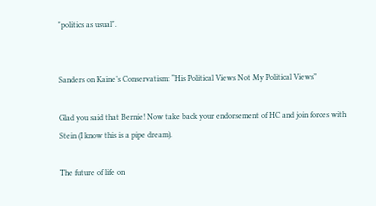"politics as usual".


Sanders on Kaine’s Conservatism: “His Political Views Not My Political Views”

Glad you said that Bernie! Now take back your endorsement of HC and join forces with Stein (I know this is a pipe dream).

The future of life on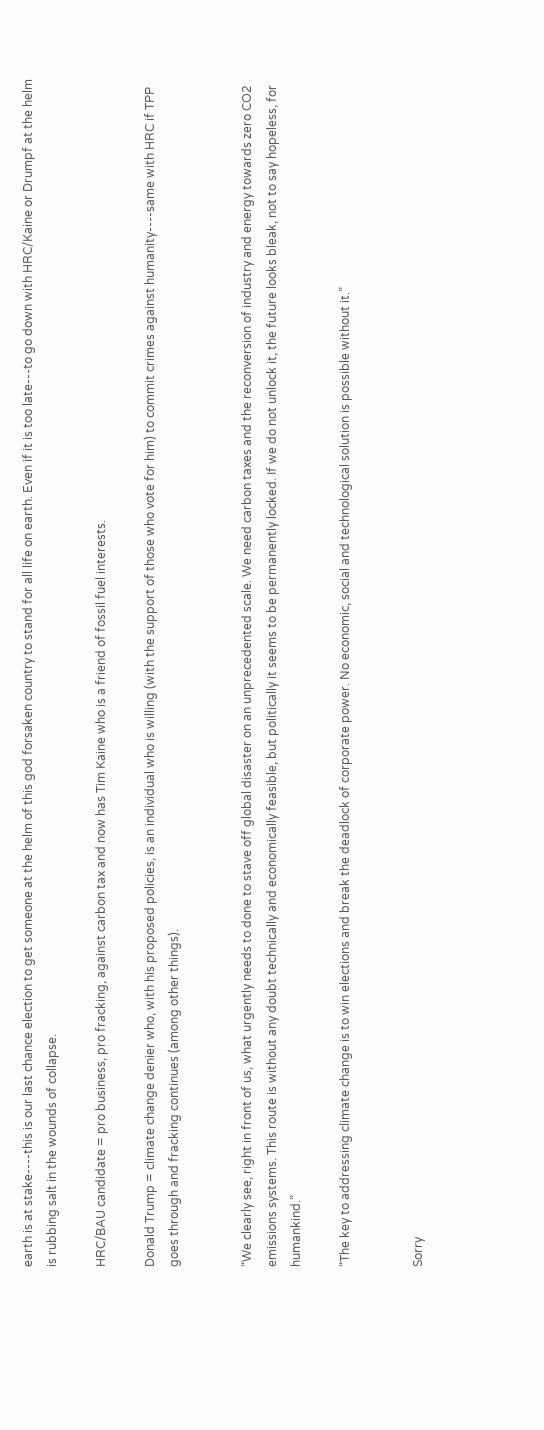earth is at stake----this is our last chance election to get someone at the helm of this god forsaken country to stand for all life on earth. Even if it is too late---to go down with HRC/Kaine or Drumpf at the helm is rubbing salt in the wounds of collapse.

HRC/BAU candidate = pro business, pro fracking, against carbon tax and now has Tim Kaine who is a friend of fossil fuel interests.

Donald Trump = climate change denier who, with his proposed policies, is an individual who is willing (with the support of those who vote for him) to commit crimes against humanity----same with HRC if TPP goes through and fracking continues (among other things).


“We clearly see, right in front of us, what urgently needs to done to stave off global disaster on an unprecedented scale. We need carbon taxes and the reconversion of industry and energy towards zero CO2 emissions systems. This route is without any doubt technically and economically feasible, but politically it seems to be permanently locked. If we do not unlock it, the future looks bleak, not to say hopeless, for humankind.”

“The key to addressing climate change is to win elections and break the deadlock of corporate power. No economic, social and technological solution is possible without it.”


Sorry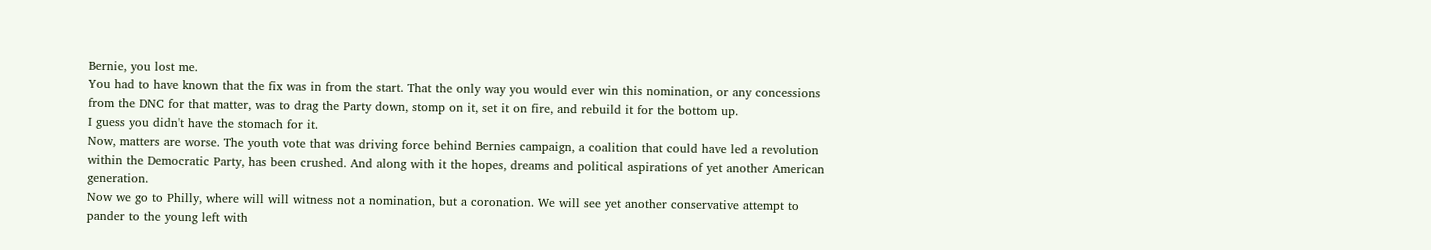Bernie, you lost me.
You had to have known that the fix was in from the start. That the only way you would ever win this nomination, or any concessions from the DNC for that matter, was to drag the Party down, stomp on it, set it on fire, and rebuild it for the bottom up.
I guess you didn't have the stomach for it.
Now, matters are worse. The youth vote that was driving force behind Bernies campaign, a coalition that could have led a revolution within the Democratic Party, has been crushed. And along with it the hopes, dreams and political aspirations of yet another American generation.
Now we go to Philly, where will will witness not a nomination, but a coronation. We will see yet another conservative attempt to pander to the young left with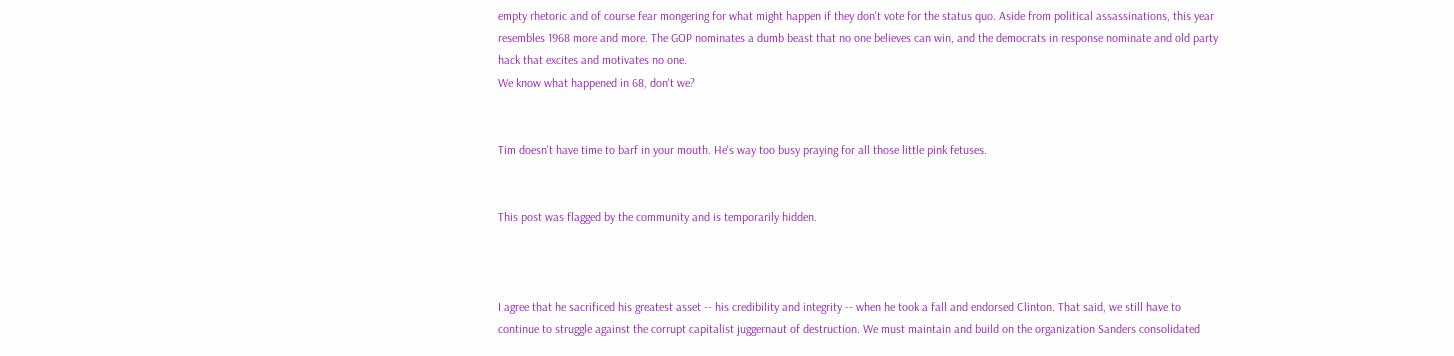empty rhetoric and of course fear mongering for what might happen if they don't vote for the status quo. Aside from political assassinations, this year resembles 1968 more and more. The GOP nominates a dumb beast that no one believes can win, and the democrats in response nominate and old party hack that excites and motivates no one.
We know what happened in 68, don't we?


Tim doesn't have time to barf in your mouth. He's way too busy praying for all those little pink fetuses.


This post was flagged by the community and is temporarily hidden.



I agree that he sacrificed his greatest asset -- his credibility and integrity -- when he took a fall and endorsed Clinton. That said, we still have to continue to struggle against the corrupt capitalist juggernaut of destruction. We must maintain and build on the organization Sanders consolidated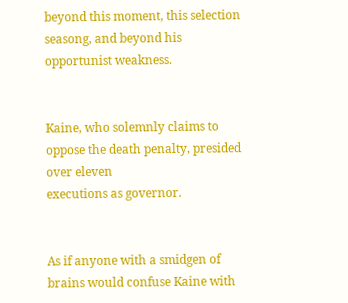beyond this moment, this selection seasong, and beyond his opportunist weakness.


Kaine, who solemnly claims to oppose the death penalty, presided over eleven
executions as governor.


As if anyone with a smidgen of brains would confuse Kaine with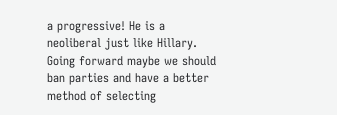a progressive! He is a neoliberal just like Hillary. Going forward maybe we should ban parties and have a better method of selecting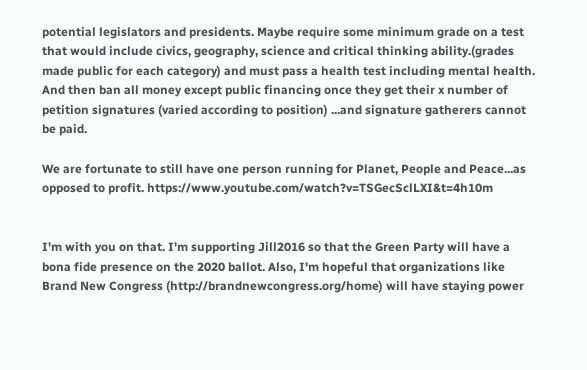potential legislators and presidents. Maybe require some minimum grade on a test that would include civics, geography, science and critical thinking ability.(grades made public for each category) and must pass a health test including mental health. And then ban all money except public financing once they get their x number of petition signatures (varied according to position) ...and signature gatherers cannot be paid.

We are fortunate to still have one person running for Planet, People and Peace...as opposed to profit. https://www.youtube.com/watch?v=TSGecSclLXI&t=4h10m


I'm with you on that. I'm supporting Jill2016 so that the Green Party will have a bona fide presence on the 2020 ballot. Also, I'm hopeful that organizations like Brand New Congress (http://brandnewcongress.org/home) will have staying power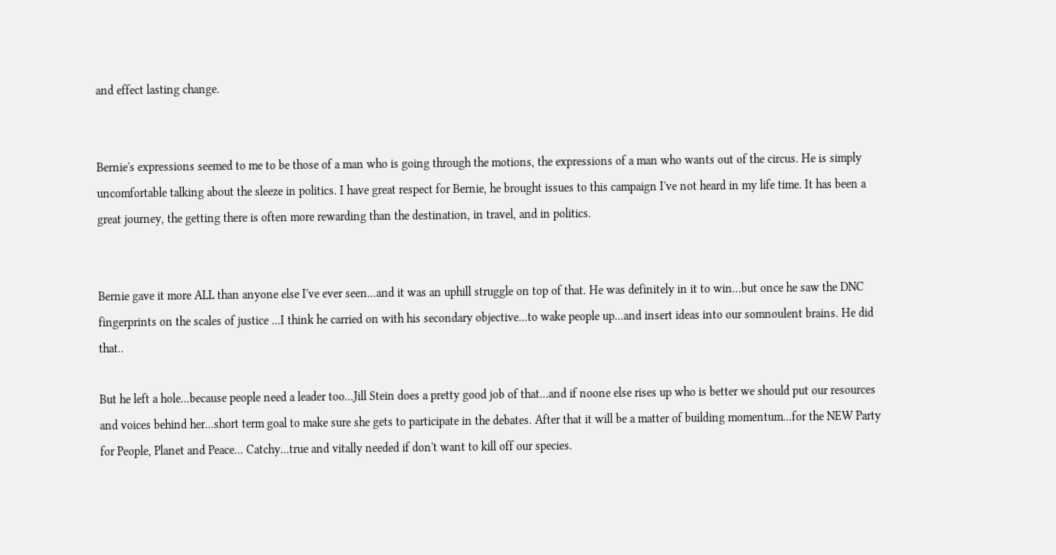and effect lasting change.


Bernie's expressions seemed to me to be those of a man who is going through the motions, the expressions of a man who wants out of the circus. He is simply uncomfortable talking about the sleeze in politics. I have great respect for Bernie, he brought issues to this campaign I've not heard in my life time. It has been a great journey, the getting there is often more rewarding than the destination, in travel, and in politics.


Bernie gave it more ALL than anyone else I've ever seen...and it was an uphill struggle on top of that. He was definitely in it to win...but once he saw the DNC fingerprints on the scales of justice ...I think he carried on with his secondary objective...to wake people up...and insert ideas into our somnoulent brains. He did that..

But he left a hole...because people need a leader too...Jill Stein does a pretty good job of that...and if noone else rises up who is better we should put our resources and voices behind her...short term goal to make sure she gets to participate in the debates. After that it will be a matter of building momentum...for the NEW Party for People, Planet and Peace... Catchy...true and vitally needed if don't want to kill off our species.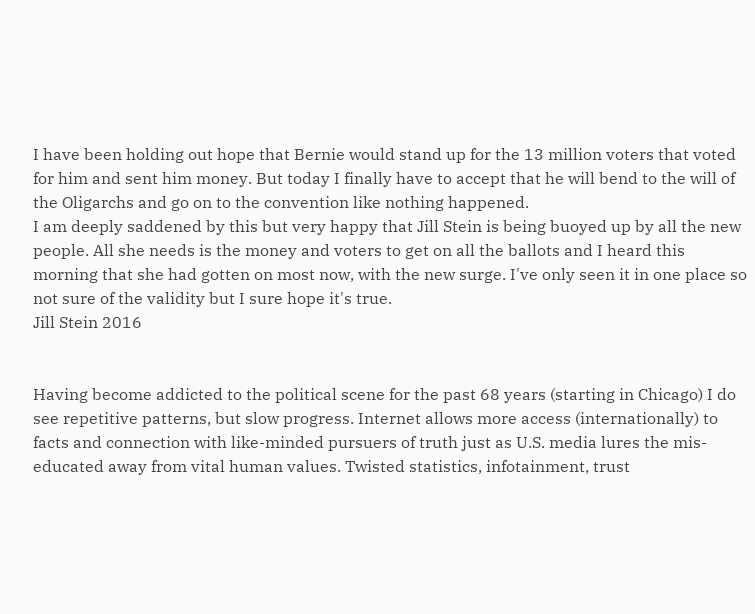I have been holding out hope that Bernie would stand up for the 13 million voters that voted for him and sent him money. But today I finally have to accept that he will bend to the will of the Oligarchs and go on to the convention like nothing happened.
I am deeply saddened by this but very happy that Jill Stein is being buoyed up by all the new people. All she needs is the money and voters to get on all the ballots and I heard this morning that she had gotten on most now, with the new surge. I've only seen it in one place so not sure of the validity but I sure hope it's true.
Jill Stein 2016


Having become addicted to the political scene for the past 68 years (starting in Chicago) I do see repetitive patterns, but slow progress. Internet allows more access (internationally) to facts and connection with like-minded pursuers of truth just as U.S. media lures the mis-educated away from vital human values. Twisted statistics, infotainment, trust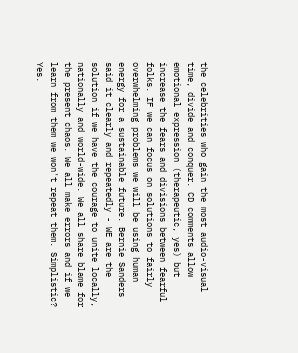the celebrities who gain the most audio-visual time, divide and conquer. CD comments allow emotional expression (therapeutic, yes) but increase the fears and divisions between fearful folks. IF we can focus on solutions to fairly overwhelming problems we will be using human energy for a sustainable future. Bernie Sanders said it clearly and repeatedly - WE are the solution if we have the courage to unite locally, nationally and world-wide. We all share blame for the present chaos. We all make errors and if we learn from them we won't repeat them. Simplistic? Yes.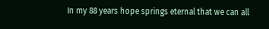In my 88 years hope springs eternal that we can all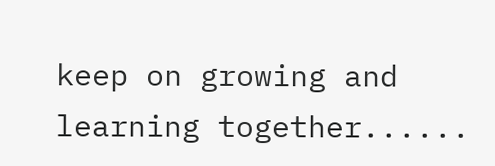keep on growing and learning together......